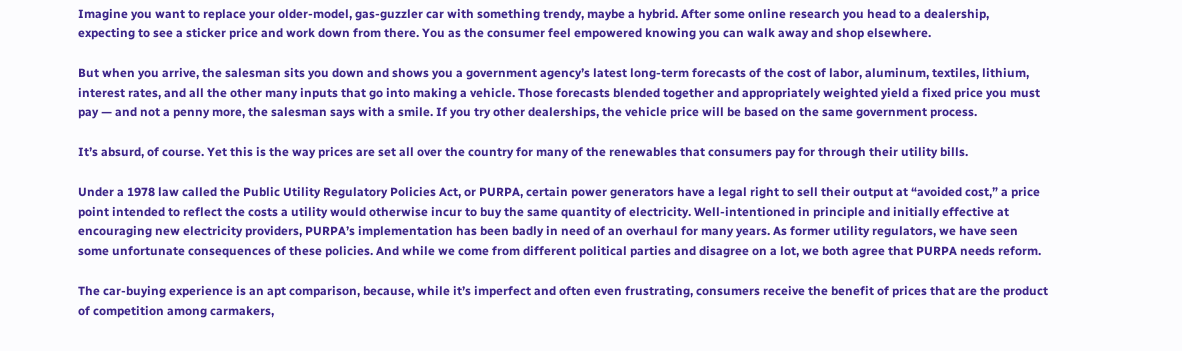Imagine you want to replace your older-model, gas-guzzler car with something trendy, maybe a hybrid. After some online research you head to a dealership, expecting to see a sticker price and work down from there. You as the consumer feel empowered knowing you can walk away and shop elsewhere.

But when you arrive, the salesman sits you down and shows you a government agency’s latest long-term forecasts of the cost of labor, aluminum, textiles, lithium, interest rates, and all the other many inputs that go into making a vehicle. Those forecasts blended together and appropriately weighted yield a fixed price you must pay — and not a penny more, the salesman says with a smile. If you try other dealerships, the vehicle price will be based on the same government process.

It’s absurd, of course. Yet this is the way prices are set all over the country for many of the renewables that consumers pay for through their utility bills.

Under a 1978 law called the Public Utility Regulatory Policies Act, or PURPA, certain power generators have a legal right to sell their output at “avoided cost,” a price point intended to reflect the costs a utility would otherwise incur to buy the same quantity of electricity. Well-intentioned in principle and initially effective at encouraging new electricity providers, PURPA’s implementation has been badly in need of an overhaul for many years. As former utility regulators, we have seen some unfortunate consequences of these policies. And while we come from different political parties and disagree on a lot, we both agree that PURPA needs reform.

The car-buying experience is an apt comparison, because, while it’s imperfect and often even frustrating, consumers receive the benefit of prices that are the product of competition among carmakers,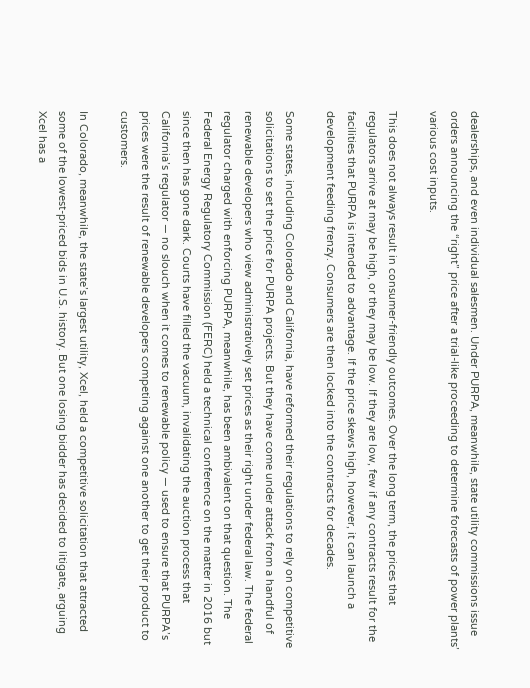dealerships, and even individual salesmen. Under PURPA, meanwhile, state utility commissions issue orders announcing the “right” price after a trial-like proceeding to determine forecasts of power plants’ various cost inputs.

This does not always result in consumer-friendly outcomes. Over the long term, the prices that regulators arrive at may be high, or they may be low. If they are low, few if any contracts result for the facilities that PURPA is intended to advantage. If the price skews high, however, it can launch a development feeding frenzy. Consumers are then locked into the contracts for decades.

Some states, including Colorado and California, have reformed their regulations to rely on competitive solicitations to set the price for PURPA projects. But they have come under attack from a handful of renewable developers who view administratively set prices as their right under federal law. The federal regulator charged with enforcing PURPA, meanwhile, has been ambivalent on that question. The Federal Energy Regulatory Commission (FERC) held a technical conference on the matter in 2016 but since then has gone dark. Courts have filled the vacuum, invalidating the auction process that California’s regulator — no slouch when it comes to renewable policy — used to ensure that PURPA’s prices were the result of renewable developers competing against one another to get their product to customers.

In Colorado, meanwhile, the state’s largest utility, Xcel, held a competitive solicitation that attracted some of the lowest-priced bids in U.S. history. But one losing bidder has decided to litigate, arguing Xcel has a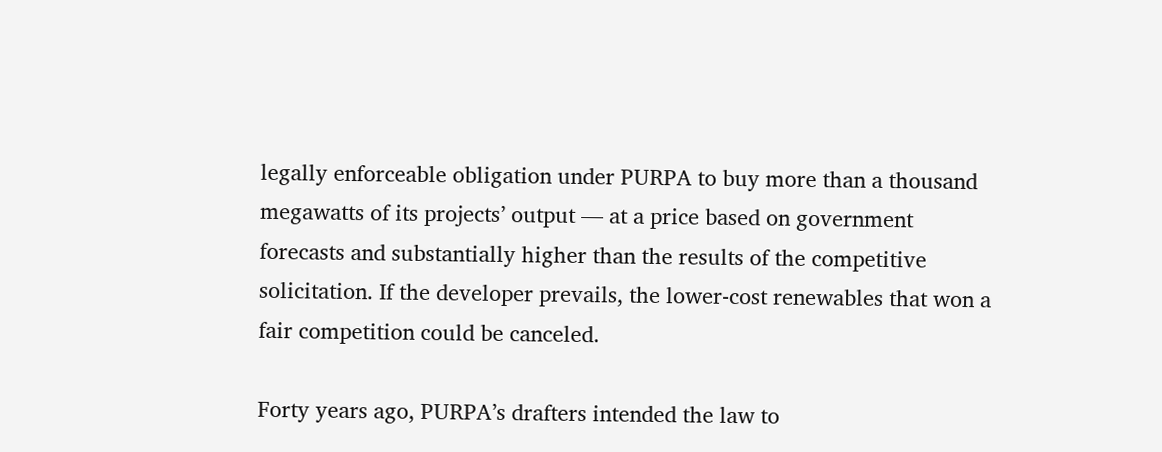legally enforceable obligation under PURPA to buy more than a thousand megawatts of its projects’ output — at a price based on government forecasts and substantially higher than the results of the competitive solicitation. If the developer prevails, the lower-cost renewables that won a fair competition could be canceled.

Forty years ago, PURPA’s drafters intended the law to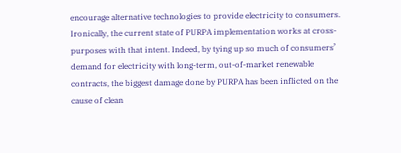encourage alternative technologies to provide electricity to consumers. Ironically, the current state of PURPA implementation works at cross-purposes with that intent. Indeed, by tying up so much of consumers’ demand for electricity with long-term, out-of-market renewable contracts, the biggest damage done by PURPA has been inflicted on the cause of clean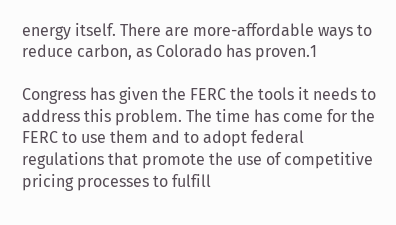energy itself. There are more-affordable ways to reduce carbon, as Colorado has proven.1

Congress has given the FERC the tools it needs to address this problem. The time has come for the FERC to use them and to adopt federal regulations that promote the use of competitive pricing processes to fulfill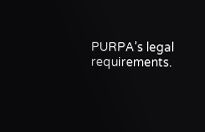PURPA’s legal requirements.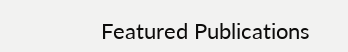Featured Publications